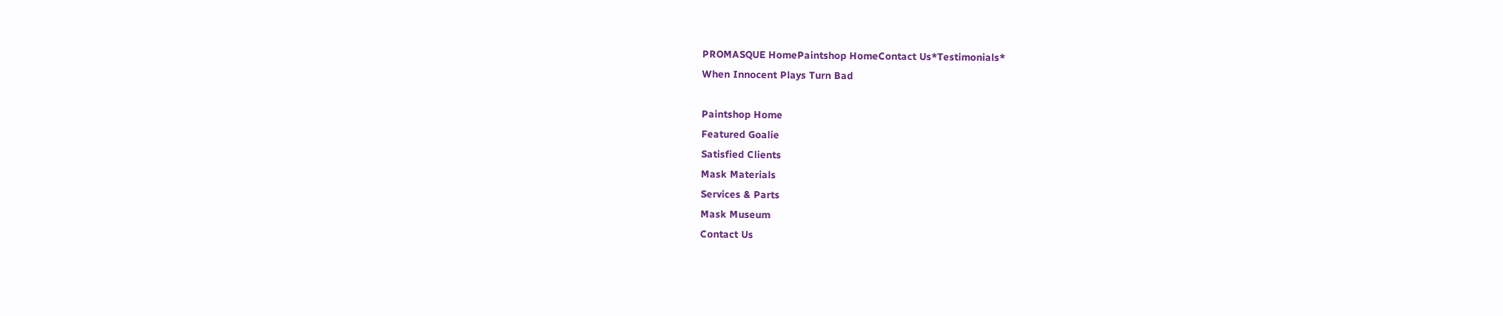PROMASQUE HomePaintshop HomeContact Us*Testimonials*
When Innocent Plays Turn Bad

Paintshop Home
Featured Goalie
Satisfied Clients
Mask Materials
Services & Parts
Mask Museum
Contact Us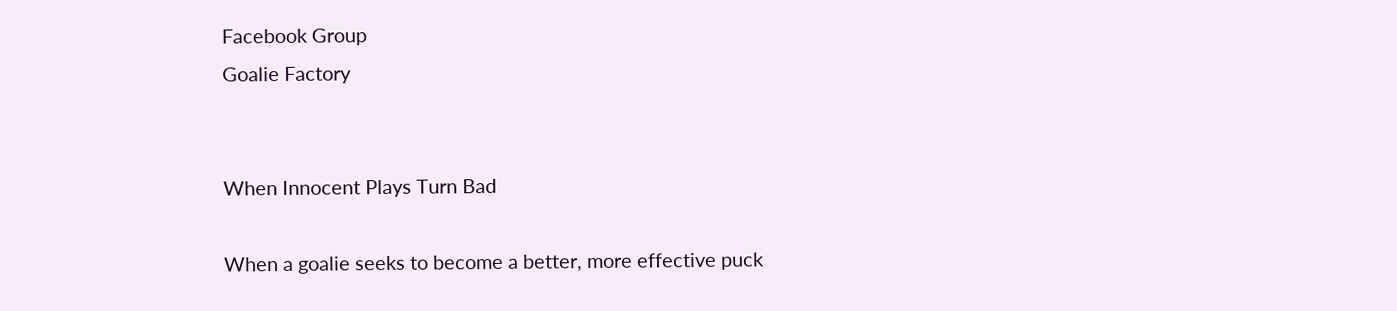Facebook Group
Goalie Factory


When Innocent Plays Turn Bad

When a goalie seeks to become a better, more effective puck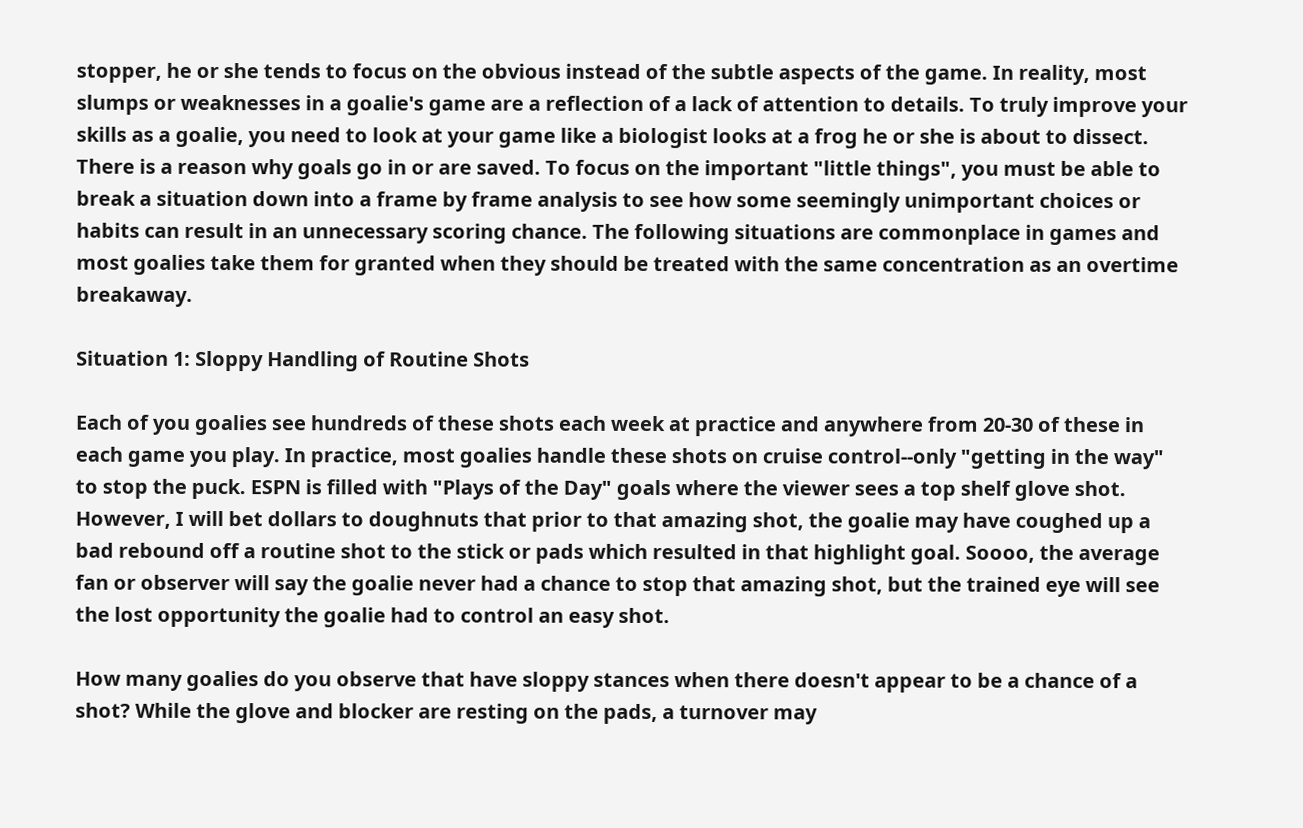stopper, he or she tends to focus on the obvious instead of the subtle aspects of the game. In reality, most slumps or weaknesses in a goalie's game are a reflection of a lack of attention to details. To truly improve your skills as a goalie, you need to look at your game like a biologist looks at a frog he or she is about to dissect. There is a reason why goals go in or are saved. To focus on the important "little things", you must be able to break a situation down into a frame by frame analysis to see how some seemingly unimportant choices or habits can result in an unnecessary scoring chance. The following situations are commonplace in games and most goalies take them for granted when they should be treated with the same concentration as an overtime breakaway.

Situation 1: Sloppy Handling of Routine Shots

Each of you goalies see hundreds of these shots each week at practice and anywhere from 20-30 of these in each game you play. In practice, most goalies handle these shots on cruise control--only "getting in the way" to stop the puck. ESPN is filled with "Plays of the Day" goals where the viewer sees a top shelf glove shot. However, I will bet dollars to doughnuts that prior to that amazing shot, the goalie may have coughed up a bad rebound off a routine shot to the stick or pads which resulted in that highlight goal. Soooo, the average fan or observer will say the goalie never had a chance to stop that amazing shot, but the trained eye will see the lost opportunity the goalie had to control an easy shot.

How many goalies do you observe that have sloppy stances when there doesn't appear to be a chance of a shot? While the glove and blocker are resting on the pads, a turnover may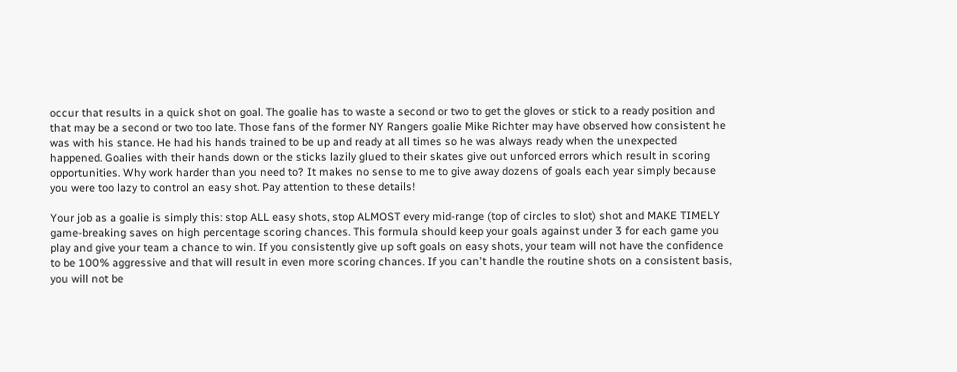occur that results in a quick shot on goal. The goalie has to waste a second or two to get the gloves or stick to a ready position and that may be a second or two too late. Those fans of the former NY Rangers goalie Mike Richter may have observed how consistent he was with his stance. He had his hands trained to be up and ready at all times so he was always ready when the unexpected happened. Goalies with their hands down or the sticks lazily glued to their skates give out unforced errors which result in scoring opportunities. Why work harder than you need to? It makes no sense to me to give away dozens of goals each year simply because you were too lazy to control an easy shot. Pay attention to these details!

Your job as a goalie is simply this: stop ALL easy shots, stop ALMOST every mid-range (top of circles to slot) shot and MAKE TIMELY game-breaking saves on high percentage scoring chances. This formula should keep your goals against under 3 for each game you play and give your team a chance to win. If you consistently give up soft goals on easy shots, your team will not have the confidence to be 100% aggressive and that will result in even more scoring chances. If you can't handle the routine shots on a consistent basis, you will not be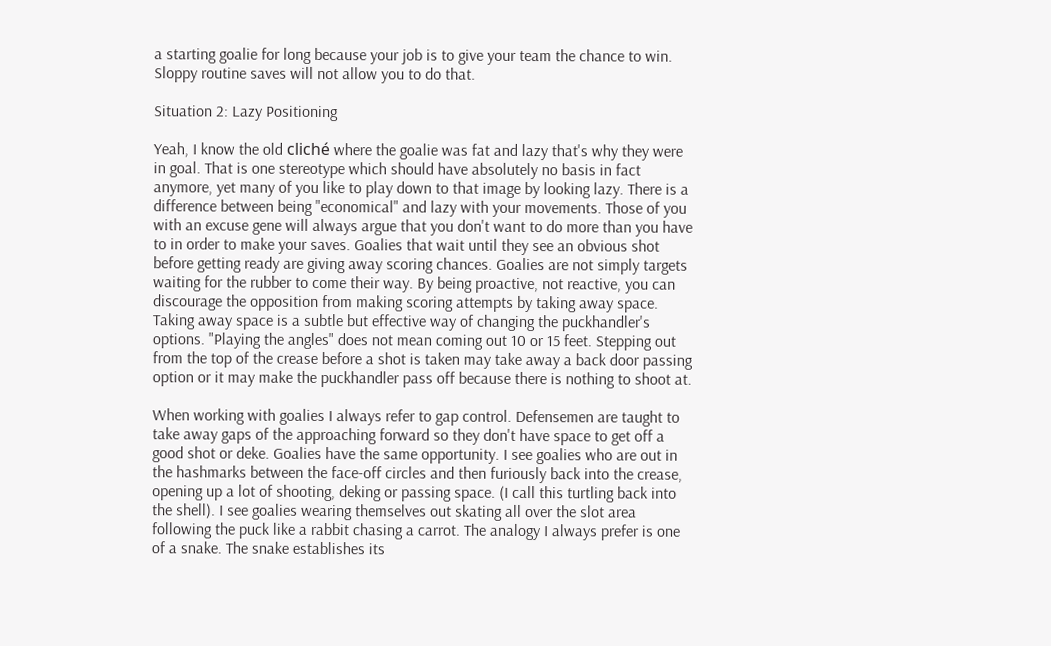a starting goalie for long because your job is to give your team the chance to win. Sloppy routine saves will not allow you to do that.

Situation 2: Lazy Positioning

Yeah, I know the old cliché where the goalie was fat and lazy that's why they were in goal. That is one stereotype which should have absolutely no basis in fact anymore, yet many of you like to play down to that image by looking lazy. There is a difference between being "economical" and lazy with your movements. Those of you with an excuse gene will always argue that you don't want to do more than you have to in order to make your saves. Goalies that wait until they see an obvious shot before getting ready are giving away scoring chances. Goalies are not simply targets waiting for the rubber to come their way. By being proactive, not reactive, you can discourage the opposition from making scoring attempts by taking away space. Taking away space is a subtle but effective way of changing the puckhandler's options. "Playing the angles" does not mean coming out 10 or 15 feet. Stepping out from the top of the crease before a shot is taken may take away a back door passing option or it may make the puckhandler pass off because there is nothing to shoot at.

When working with goalies I always refer to gap control. Defensemen are taught to take away gaps of the approaching forward so they don't have space to get off a good shot or deke. Goalies have the same opportunity. I see goalies who are out in the hashmarks between the face-off circles and then furiously back into the crease, opening up a lot of shooting, deking or passing space. (I call this turtling back into the shell). I see goalies wearing themselves out skating all over the slot area following the puck like a rabbit chasing a carrot. The analogy I always prefer is one of a snake. The snake establishes its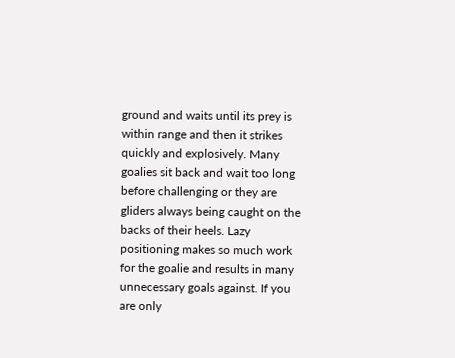ground and waits until its prey is within range and then it strikes quickly and explosively. Many goalies sit back and wait too long before challenging or they are gliders always being caught on the backs of their heels. Lazy positioning makes so much work for the goalie and results in many unnecessary goals against. If you are only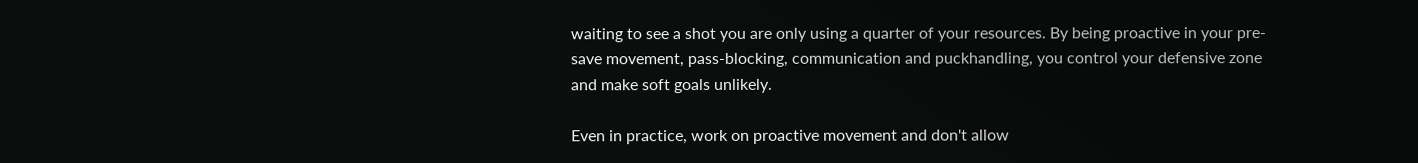waiting to see a shot you are only using a quarter of your resources. By being proactive in your pre-save movement, pass-blocking, communication and puckhandling, you control your defensive zone and make soft goals unlikely.

Even in practice, work on proactive movement and don't allow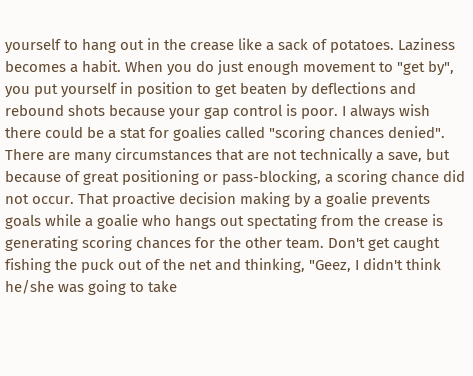yourself to hang out in the crease like a sack of potatoes. Laziness becomes a habit. When you do just enough movement to "get by", you put yourself in position to get beaten by deflections and rebound shots because your gap control is poor. I always wish there could be a stat for goalies called "scoring chances denied". There are many circumstances that are not technically a save, but because of great positioning or pass-blocking, a scoring chance did not occur. That proactive decision making by a goalie prevents goals while a goalie who hangs out spectating from the crease is generating scoring chances for the other team. Don't get caught fishing the puck out of the net and thinking, "Geez, I didn't think he/she was going to take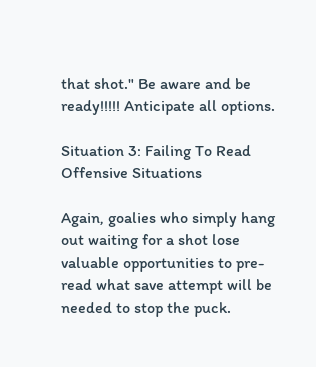that shot." Be aware and be ready!!!!! Anticipate all options.

Situation 3: Failing To Read Offensive Situations

Again, goalies who simply hang out waiting for a shot lose valuable opportunities to pre-read what save attempt will be needed to stop the puck.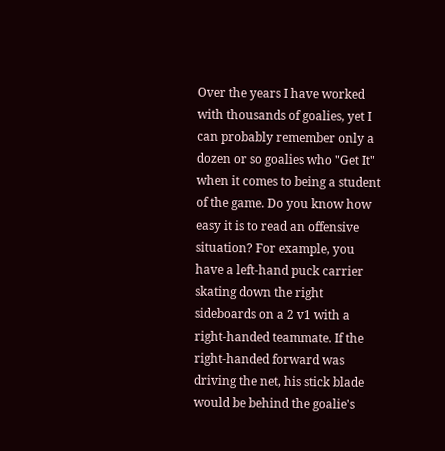Over the years I have worked with thousands of goalies, yet I can probably remember only a dozen or so goalies who "Get It" when it comes to being a student of the game. Do you know how easy it is to read an offensive situation? For example, you have a left-hand puck carrier skating down the right sideboards on a 2 v1 with a right-handed teammate. If the right-handed forward was driving the net, his stick blade would be behind the goalie's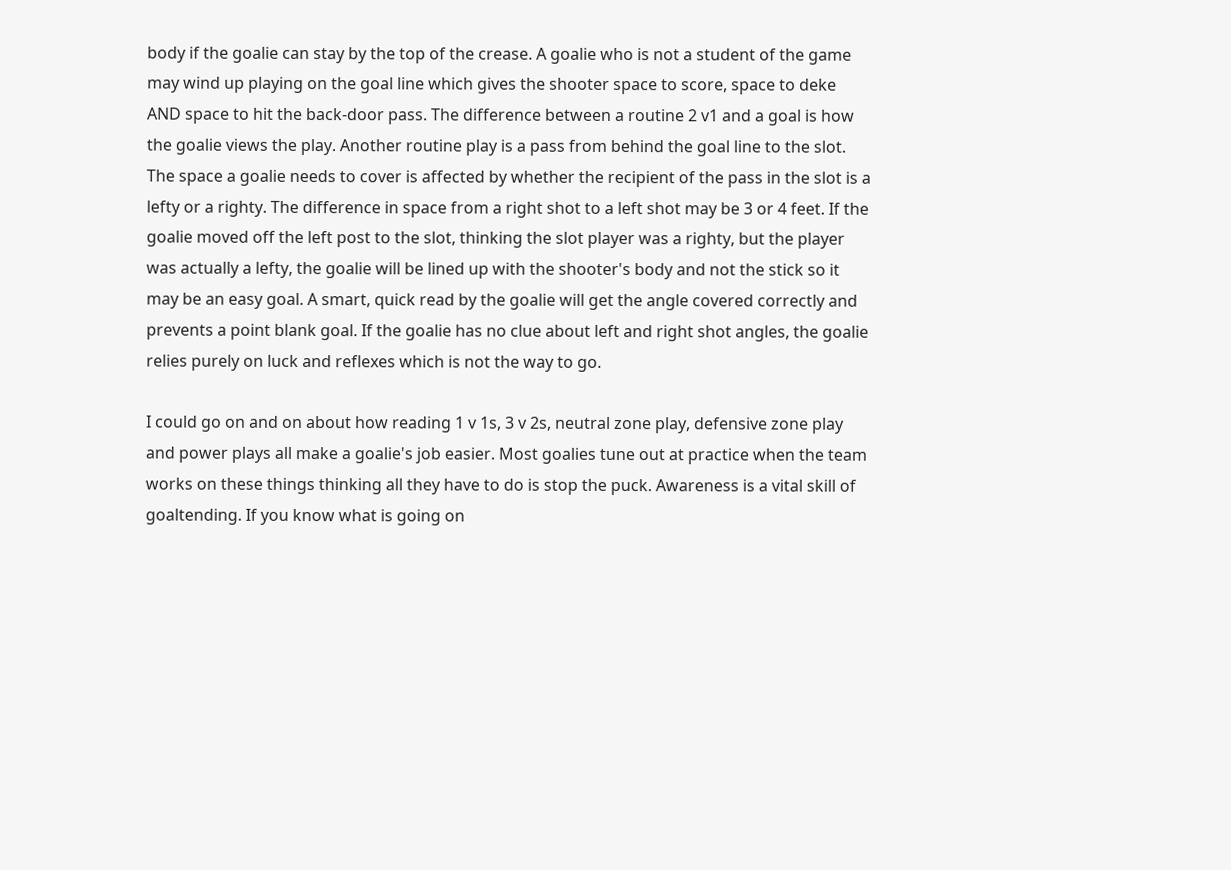body if the goalie can stay by the top of the crease. A goalie who is not a student of the game may wind up playing on the goal line which gives the shooter space to score, space to deke AND space to hit the back-door pass. The difference between a routine 2 v1 and a goal is how the goalie views the play. Another routine play is a pass from behind the goal line to the slot. The space a goalie needs to cover is affected by whether the recipient of the pass in the slot is a lefty or a righty. The difference in space from a right shot to a left shot may be 3 or 4 feet. If the goalie moved off the left post to the slot, thinking the slot player was a righty, but the player was actually a lefty, the goalie will be lined up with the shooter's body and not the stick so it may be an easy goal. A smart, quick read by the goalie will get the angle covered correctly and prevents a point blank goal. If the goalie has no clue about left and right shot angles, the goalie relies purely on luck and reflexes which is not the way to go.

I could go on and on about how reading 1 v 1s, 3 v 2s, neutral zone play, defensive zone play and power plays all make a goalie's job easier. Most goalies tune out at practice when the team works on these things thinking all they have to do is stop the puck. Awareness is a vital skill of goaltending. If you know what is going on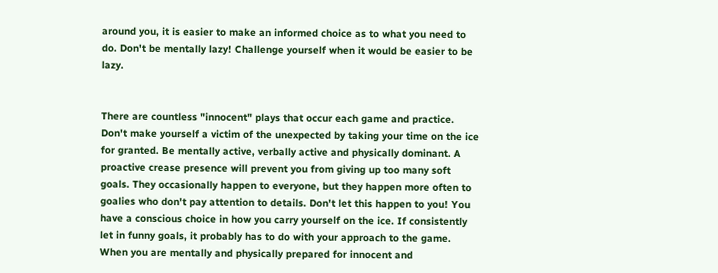around you, it is easier to make an informed choice as to what you need to do. Don't be mentally lazy! Challenge yourself when it would be easier to be lazy.


There are countless "innocent" plays that occur each game and practice. Don't make yourself a victim of the unexpected by taking your time on the ice for granted. Be mentally active, verbally active and physically dominant. A proactive crease presence will prevent you from giving up too many soft goals. They occasionally happen to everyone, but they happen more often to goalies who don't pay attention to details. Don't let this happen to you! You have a conscious choice in how you carry yourself on the ice. If consistently let in funny goals, it probably has to do with your approach to the game. When you are mentally and physically prepared for innocent and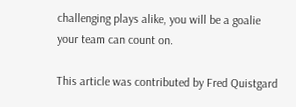challenging plays alike, you will be a goalie your team can count on.

This article was contributed by Fred Quistgard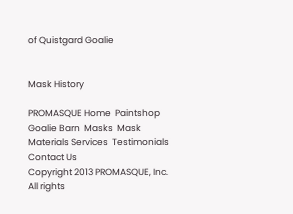of Quistgard Goalie


Mask History

PROMASQUE Home  Paintshop  Goalie Barn  Masks  Mask Materials Services  Testimonials  Contact Us
Copyright 2013 PROMASQUE, Inc.     All rights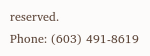reserved.
Phone: (603) 491-8619